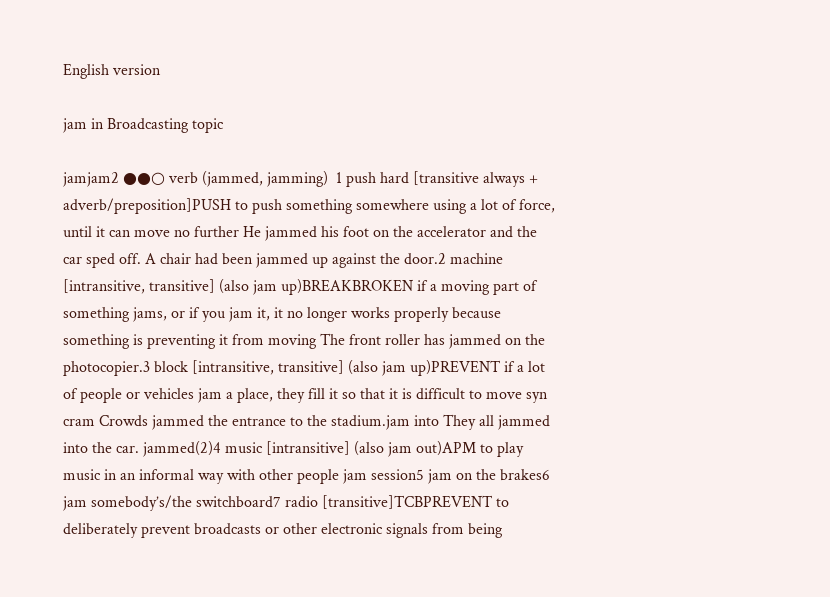English version

jam in Broadcasting topic

jamjam2 ●●○ verb (jammed, jamming)  1 push hard [transitive always + adverb/preposition]PUSH to push something somewhere using a lot of force, until it can move no further He jammed his foot on the accelerator and the car sped off. A chair had been jammed up against the door.2 machine [intransitive, transitive] (also jam up)BREAKBROKEN if a moving part of something jams, or if you jam it, it no longer works properly because something is preventing it from moving The front roller has jammed on the photocopier.3 block [intransitive, transitive] (also jam up)PREVENT if a lot of people or vehicles jam a place, they fill it so that it is difficult to move syn cram Crowds jammed the entrance to the stadium.jam into They all jammed into the car. jammed(2)4 music [intransitive] (also jam out)APM to play music in an informal way with other people jam session5 jam on the brakes6 jam somebody’s/the switchboard7 radio [transitive]TCBPREVENT to deliberately prevent broadcasts or other electronic signals from being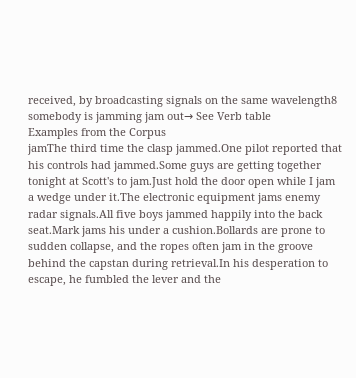received, by broadcasting signals on the same wavelength8 somebody is jamming jam out→ See Verb table
Examples from the Corpus
jamThe third time the clasp jammed.One pilot reported that his controls had jammed.Some guys are getting together tonight at Scott's to jam.Just hold the door open while I jam a wedge under it.The electronic equipment jams enemy radar signals.All five boys jammed happily into the back seat.Mark jams his under a cushion.Bollards are prone to sudden collapse, and the ropes often jam in the groove behind the capstan during retrieval.In his desperation to escape, he fumbled the lever and the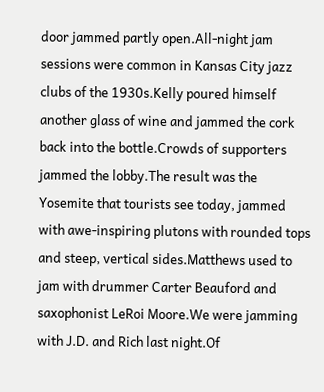door jammed partly open.All-night jam sessions were common in Kansas City jazz clubs of the 1930s.Kelly poured himself another glass of wine and jammed the cork back into the bottle.Crowds of supporters jammed the lobby.The result was the Yosemite that tourists see today, jammed with awe-inspiring plutons with rounded tops and steep, vertical sides.Matthews used to jam with drummer Carter Beauford and saxophonist LeRoi Moore.We were jamming with J.D. and Rich last night.Of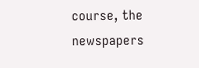course, the newspapers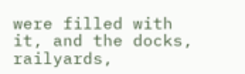were filled with it, and the docks, railyards,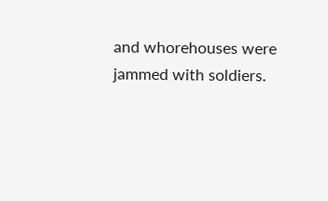and whorehouses were jammed with soldiers.